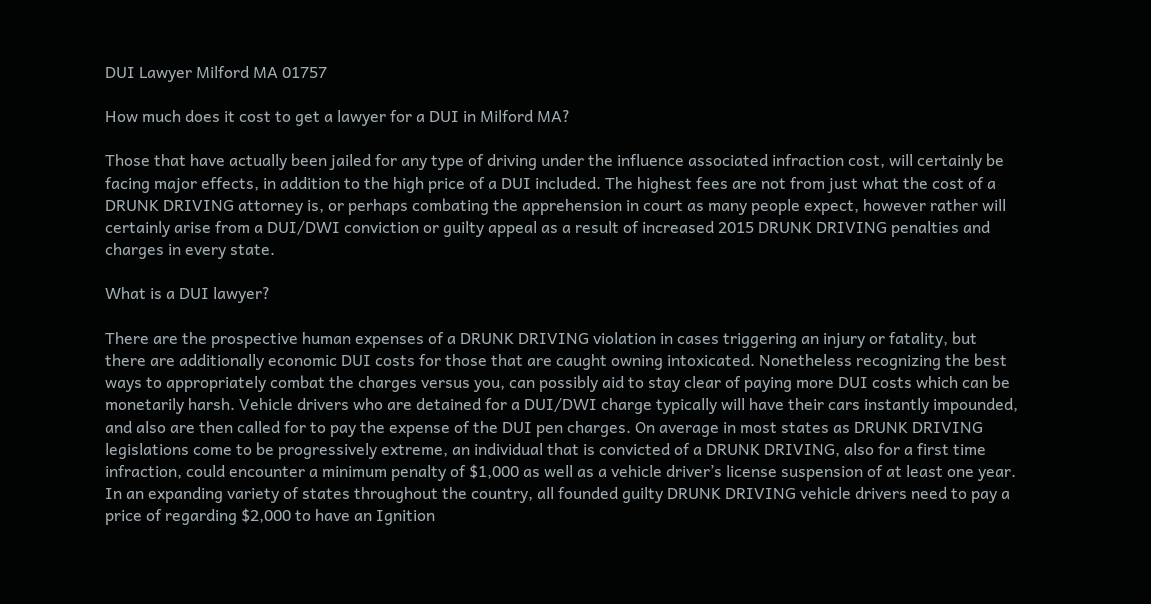DUI Lawyer Milford MA 01757

How much does it cost to get a lawyer for a DUI in Milford MA?

Those that have actually been jailed for any type of driving under the influence associated infraction cost, will certainly be facing major effects, in addition to the high price of a DUI included. The highest fees are not from just what the cost of a DRUNK DRIVING attorney is, or perhaps combating the apprehension in court as many people expect, however rather will certainly arise from a DUI/DWI conviction or guilty appeal as a result of increased 2015 DRUNK DRIVING penalties and charges in every state.

What is a DUI lawyer?

There are the prospective human expenses of a DRUNK DRIVING violation in cases triggering an injury or fatality, but there are additionally economic DUI costs for those that are caught owning intoxicated. Nonetheless recognizing the best ways to appropriately combat the charges versus you, can possibly aid to stay clear of paying more DUI costs which can be monetarily harsh. Vehicle drivers who are detained for a DUI/DWI charge typically will have their cars instantly impounded, and also are then called for to pay the expense of the DUI pen charges. On average in most states as DRUNK DRIVING legislations come to be progressively extreme, an individual that is convicted of a DRUNK DRIVING, also for a first time infraction, could encounter a minimum penalty of $1,000 as well as a vehicle driver’s license suspension of at least one year. In an expanding variety of states throughout the country, all founded guilty DRUNK DRIVING vehicle drivers need to pay a price of regarding $2,000 to have an Ignition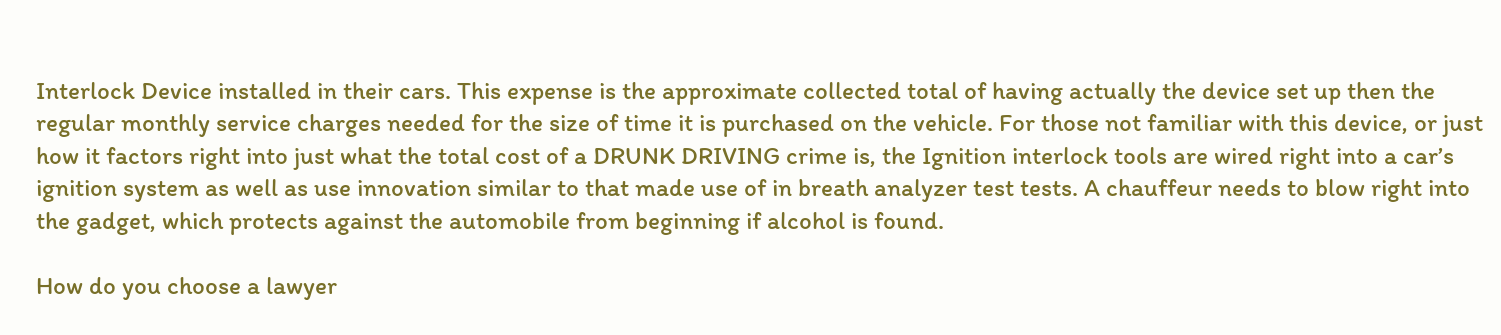Interlock Device installed in their cars. This expense is the approximate collected total of having actually the device set up then the regular monthly service charges needed for the size of time it is purchased on the vehicle. For those not familiar with this device, or just how it factors right into just what the total cost of a DRUNK DRIVING crime is, the Ignition interlock tools are wired right into a car’s ignition system as well as use innovation similar to that made use of in breath analyzer test tests. A chauffeur needs to blow right into the gadget, which protects against the automobile from beginning if alcohol is found.

How do you choose a lawyer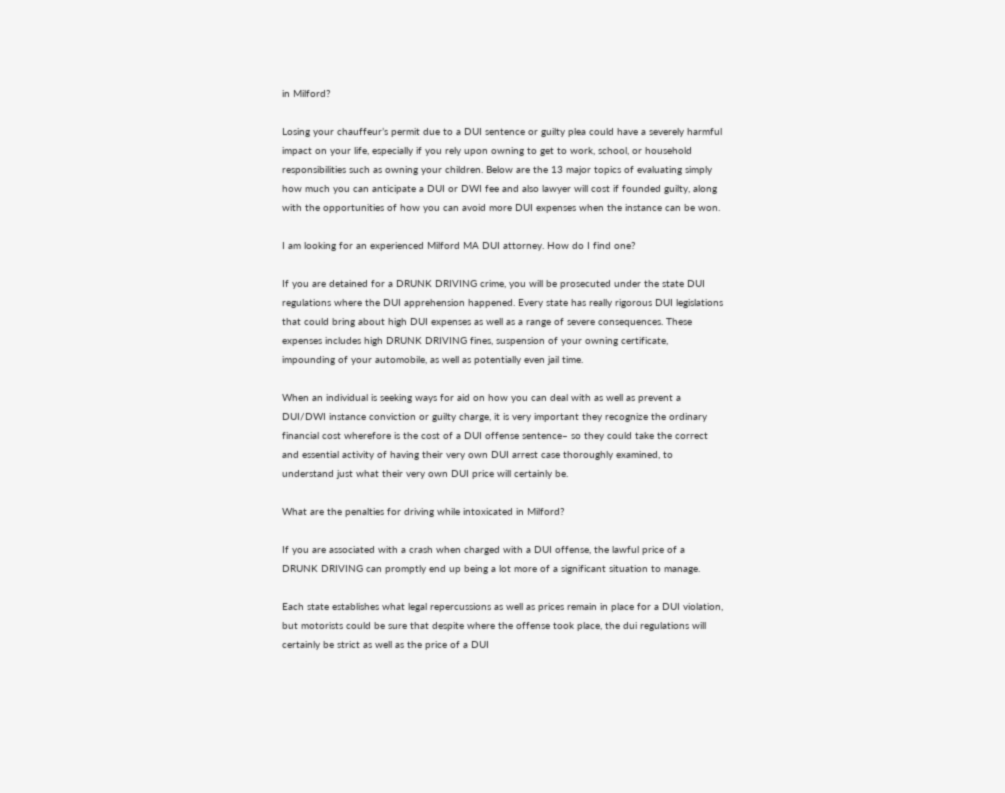in Milford?

Losing your chauffeur’s permit due to a DUI sentence or guilty plea could have a severely harmful impact on your life, especially if you rely upon owning to get to work, school, or household responsibilities such as owning your children. Below are the 13 major topics of evaluating simply how much you can anticipate a DUI or DWI fee and also lawyer will cost if founded guilty, along with the opportunities of how you can avoid more DUI expenses when the instance can be won.

I am looking for an experienced Milford MA DUI attorney. How do I find one?

If you are detained for a DRUNK DRIVING crime, you will be prosecuted under the state DUI regulations where the DUI apprehension happened. Every state has really rigorous DUI legislations that could bring about high DUI expenses as well as a range of severe consequences. These expenses includes high DRUNK DRIVING fines, suspension of your owning certificate, impounding of your automobile, as well as potentially even jail time.

When an individual is seeking ways for aid on how you can deal with as well as prevent a DUI/DWI instance conviction or guilty charge, it is very important they recognize the ordinary financial cost wherefore is the cost of a DUI offense sentence– so they could take the correct and essential activity of having their very own DUI arrest case thoroughly examined, to understand just what their very own DUI price will certainly be.

What are the penalties for driving while intoxicated in Milford?

If you are associated with a crash when charged with a DUI offense, the lawful price of a DRUNK DRIVING can promptly end up being a lot more of a significant situation to manage.

Each state establishes what legal repercussions as well as prices remain in place for a DUI violation, but motorists could be sure that despite where the offense took place, the dui regulations will certainly be strict as well as the price of a DUI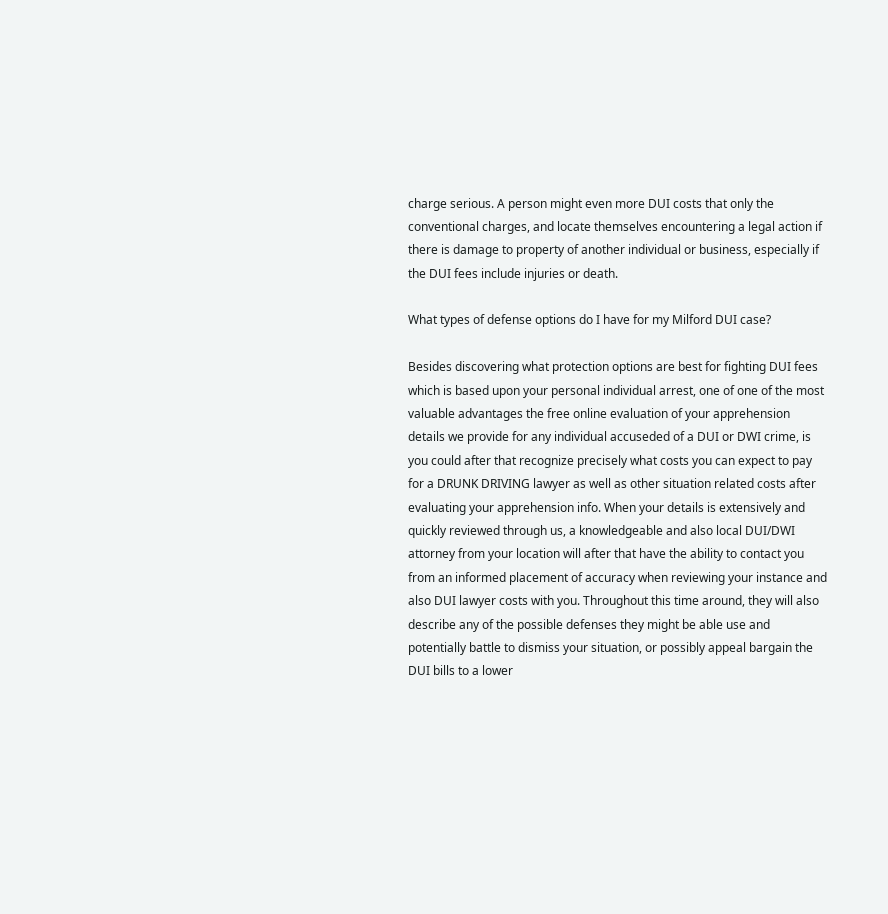charge serious. A person might even more DUI costs that only the conventional charges, and locate themselves encountering a legal action if there is damage to property of another individual or business, especially if the DUI fees include injuries or death.

What types of defense options do I have for my Milford DUI case?

Besides discovering what protection options are best for fighting DUI fees which is based upon your personal individual arrest, one of one of the most valuable advantages the free online evaluation of your apprehension details we provide for any individual accuseded of a DUI or DWI crime, is you could after that recognize precisely what costs you can expect to pay for a DRUNK DRIVING lawyer as well as other situation related costs after evaluating your apprehension info. When your details is extensively and quickly reviewed through us, a knowledgeable and also local DUI/DWI attorney from your location will after that have the ability to contact you from an informed placement of accuracy when reviewing your instance and also DUI lawyer costs with you. Throughout this time around, they will also describe any of the possible defenses they might be able use and potentially battle to dismiss your situation, or possibly appeal bargain the DUI bills to a lower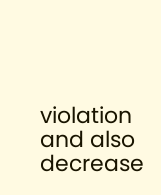violation and also decrease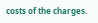costs of the charges.